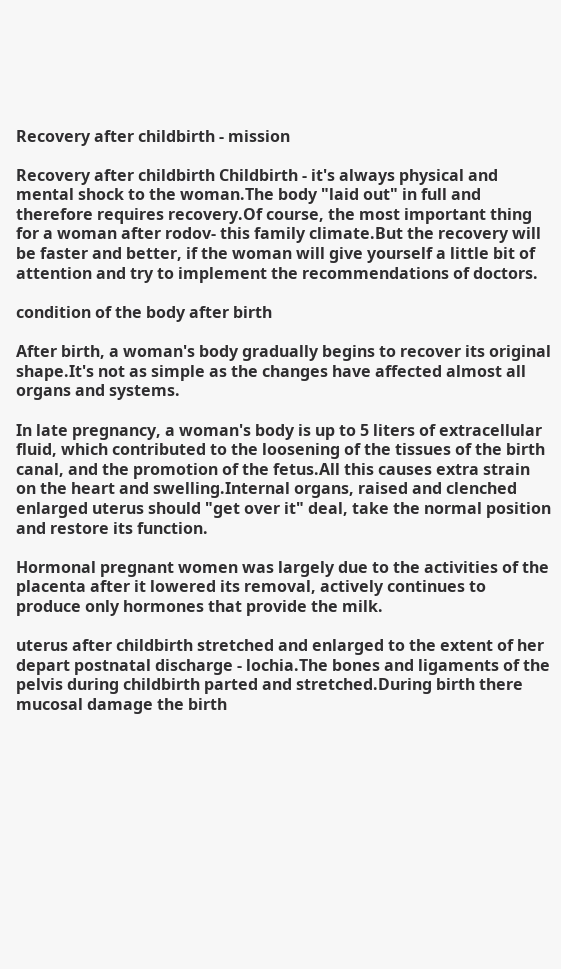Recovery after childbirth - mission

Recovery after childbirth Childbirth - it's always physical and mental shock to the woman.The body "laid out" in full and therefore requires recovery.Of course, the most important thing for a woman after rodov- this family climate.But the recovery will be faster and better, if the woman will give yourself a little bit of attention and try to implement the recommendations of doctors.

condition of the body after birth

After birth, a woman's body gradually begins to recover its original shape.It's not as simple as the changes have affected almost all organs and systems.

In late pregnancy, a woman's body is up to 5 liters of extracellular fluid, which contributed to the loosening of the tissues of the birth canal, and the promotion of the fetus.All this causes extra strain on the heart and swelling.Internal organs, raised and clenched enlarged uterus should "get over it" deal, take the normal position and restore its function.

Hormonal pregnant women was largely due to the activities of the placenta after it lowered its removal, actively continues to produce only hormones that provide the milk.

uterus after childbirth stretched and enlarged to the extent of her depart postnatal discharge - lochia.The bones and ligaments of the pelvis during childbirth parted and stretched.During birth there mucosal damage the birth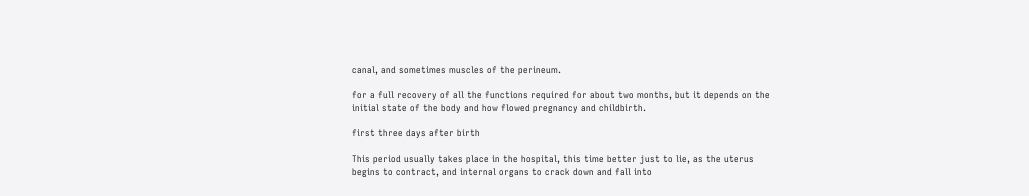canal, and sometimes muscles of the perineum.

for a full recovery of all the functions required for about two months, but it depends on the initial state of the body and how flowed pregnancy and childbirth.

first three days after birth

This period usually takes place in the hospital, this time better just to lie, as the uterus begins to contract, and internal organs to crack down and fall into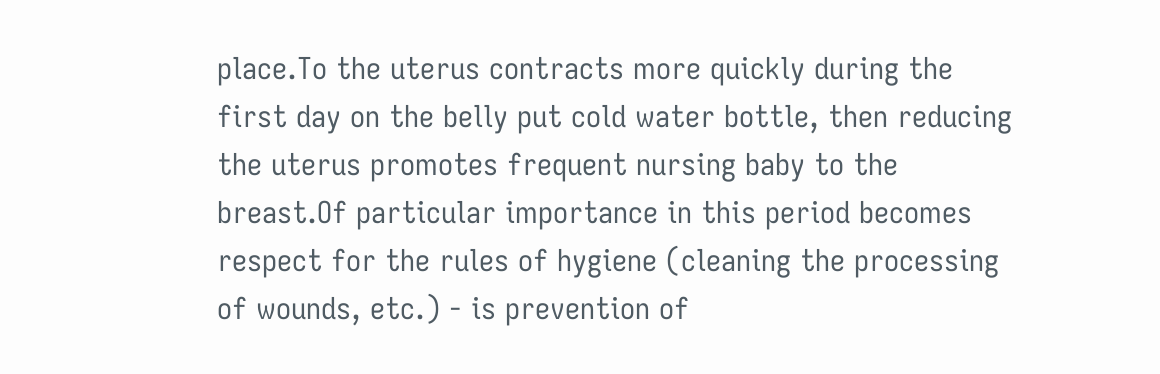place.To the uterus contracts more quickly during the first day on the belly put cold water bottle, then reducing the uterus promotes frequent nursing baby to the breast.Of particular importance in this period becomes respect for the rules of hygiene (cleaning the processing of wounds, etc.) - is prevention of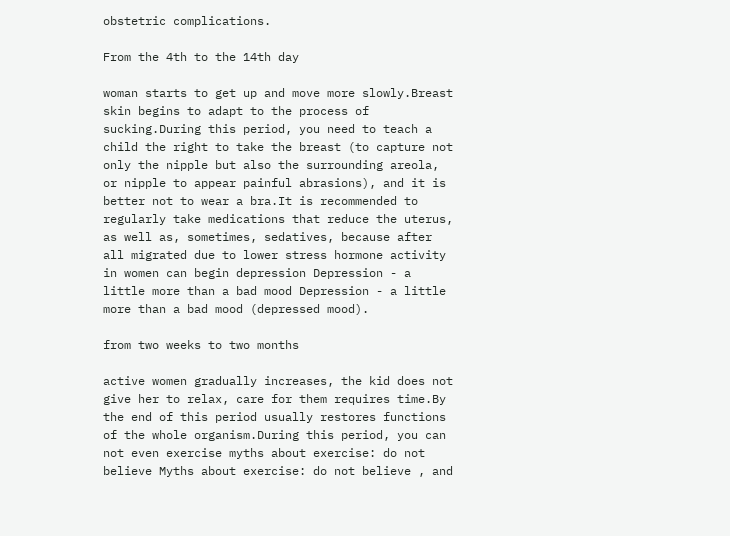obstetric complications.

From the 4th to the 14th day

woman starts to get up and move more slowly.Breast skin begins to adapt to the process of sucking.During this period, you need to teach a child the right to take the breast (to capture not only the nipple but also the surrounding areola, or nipple to appear painful abrasions), and it is better not to wear a bra.It is recommended to regularly take medications that reduce the uterus, as well as, sometimes, sedatives, because after all migrated due to lower stress hormone activity in women can begin depression Depression - a little more than a bad mood Depression - a little more than a bad mood (depressed mood).

from two weeks to two months

active women gradually increases, the kid does not give her to relax, care for them requires time.By the end of this period usually restores functions of the whole organism.During this period, you can not even exercise myths about exercise: do not believe Myths about exercise: do not believe , and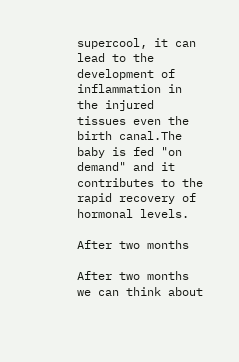supercool, it can lead to the development of inflammation in the injured tissues even the birth canal.The baby is fed "on demand" and it contributes to the rapid recovery of hormonal levels.

After two months

After two months we can think about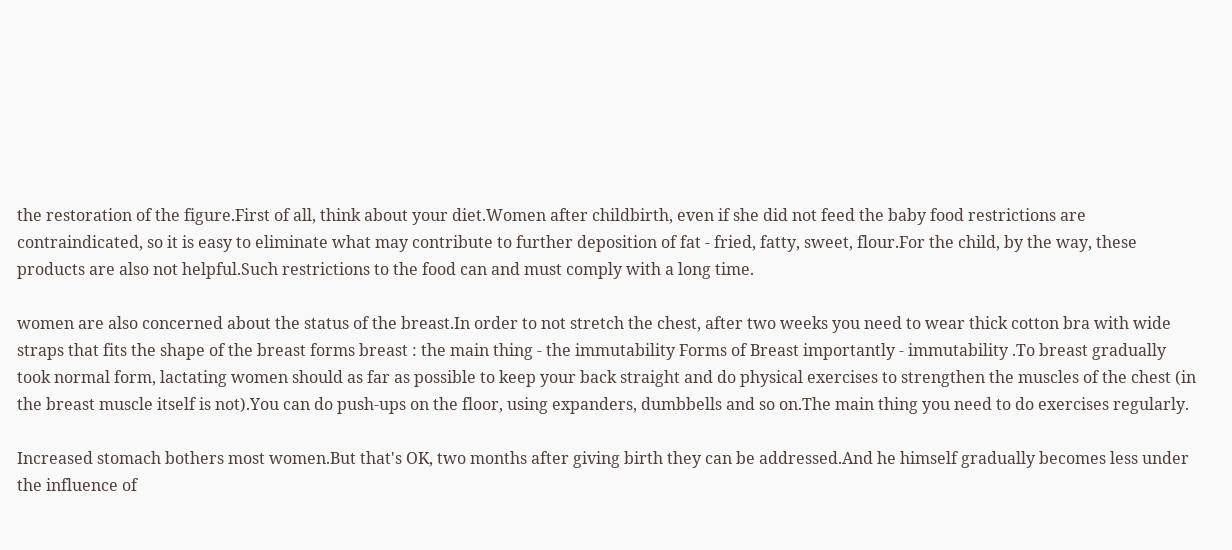the restoration of the figure.First of all, think about your diet.Women after childbirth, even if she did not feed the baby food restrictions are contraindicated, so it is easy to eliminate what may contribute to further deposition of fat - fried, fatty, sweet, flour.For the child, by the way, these products are also not helpful.Such restrictions to the food can and must comply with a long time.

women are also concerned about the status of the breast.In order to not stretch the chest, after two weeks you need to wear thick cotton bra with wide straps that fits the shape of the breast forms breast : the main thing - the immutability Forms of Breast importantly - immutability .To breast gradually took normal form, lactating women should as far as possible to keep your back straight and do physical exercises to strengthen the muscles of the chest (in the breast muscle itself is not).You can do push-ups on the floor, using expanders, dumbbells and so on.The main thing you need to do exercises regularly.

Increased stomach bothers most women.But that's OK, two months after giving birth they can be addressed.And he himself gradually becomes less under the influence of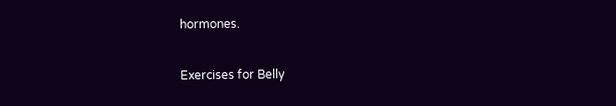hormones.

Exercises for Belly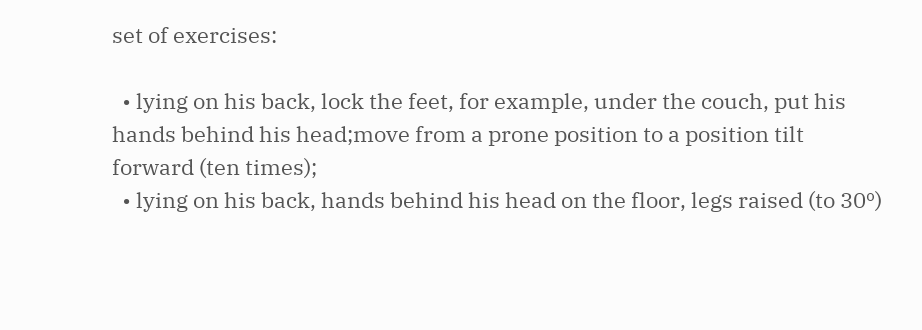set of exercises:

  • lying on his back, lock the feet, for example, under the couch, put his hands behind his head;move from a prone position to a position tilt forward (ten times);
  • lying on his back, hands behind his head on the floor, legs raised (to 30º)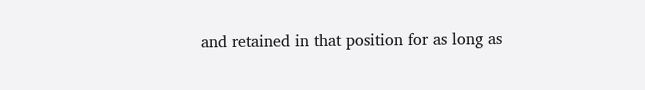and retained in that position for as long as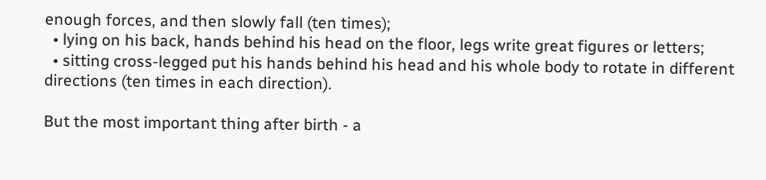enough forces, and then slowly fall (ten times);
  • lying on his back, hands behind his head on the floor, legs write great figures or letters;
  • sitting cross-legged put his hands behind his head and his whole body to rotate in different directions (ten times in each direction).

But the most important thing after birth - a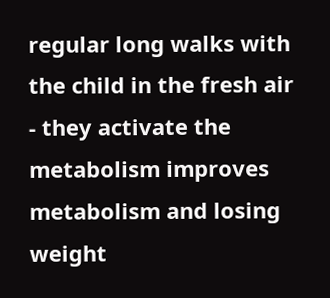regular long walks with the child in the fresh air - they activate the metabolism improves metabolism and losing weight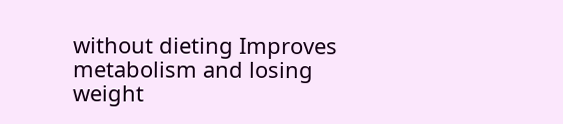without dieting Improves metabolism and losing weight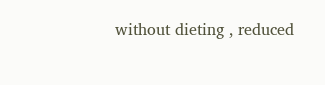without dieting , reduced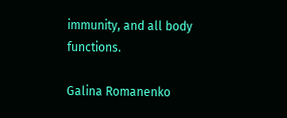immunity, and all body functions.

Galina Romanenko